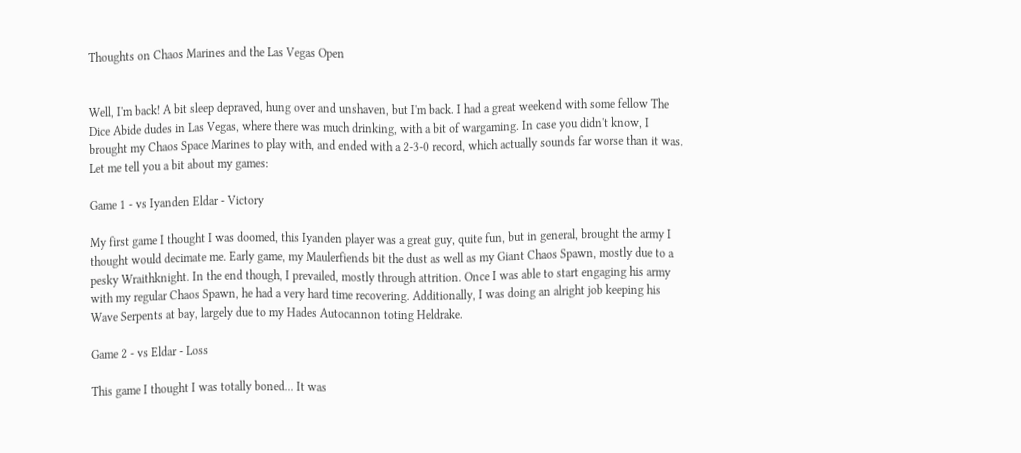Thoughts on Chaos Marines and the Las Vegas Open


Well, I'm back! A bit sleep depraved, hung over and unshaven, but I'm back. I had a great weekend with some fellow The Dice Abide dudes in Las Vegas, where there was much drinking, with a bit of wargaming. In case you didn't know, I brought my Chaos Space Marines to play with, and ended with a 2-3-0 record, which actually sounds far worse than it was. Let me tell you a bit about my games:

Game 1 - vs Iyanden Eldar - Victory

My first game I thought I was doomed, this Iyanden player was a great guy, quite fun, but in general, brought the army I thought would decimate me. Early game, my Maulerfiends bit the dust as well as my Giant Chaos Spawn, mostly due to a pesky Wraithknight. In the end though, I prevailed, mostly through attrition. Once I was able to start engaging his army with my regular Chaos Spawn, he had a very hard time recovering. Additionally, I was doing an alright job keeping his Wave Serpents at bay, largely due to my Hades Autocannon toting Heldrake.

Game 2 - vs Eldar - Loss

This game I thought I was totally boned... It was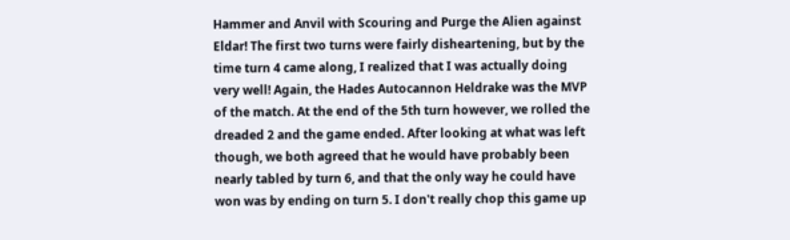Hammer and Anvil with Scouring and Purge the Alien against Eldar! The first two turns were fairly disheartening, but by the time turn 4 came along, I realized that I was actually doing very well! Again, the Hades Autocannon Heldrake was the MVP of the match. At the end of the 5th turn however, we rolled the dreaded 2 and the game ended. After looking at what was left though, we both agreed that he would have probably been nearly tabled by turn 6, and that the only way he could have won was by ending on turn 5. I don't really chop this game up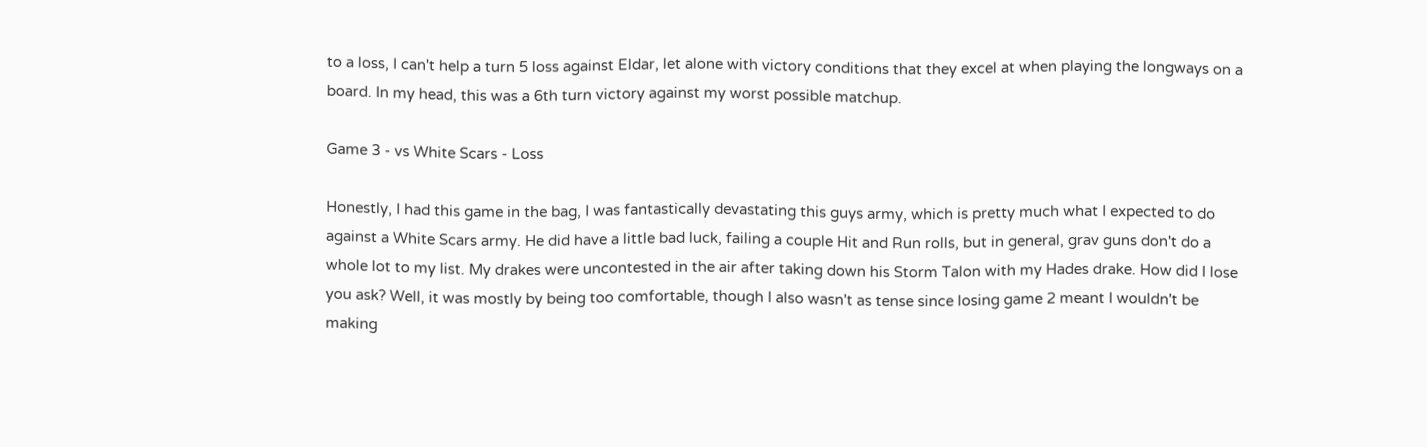to a loss, I can't help a turn 5 loss against Eldar, let alone with victory conditions that they excel at when playing the longways on a board. In my head, this was a 6th turn victory against my worst possible matchup.

Game 3 - vs White Scars - Loss

Honestly, I had this game in the bag, I was fantastically devastating this guys army, which is pretty much what I expected to do against a White Scars army. He did have a little bad luck, failing a couple Hit and Run rolls, but in general, grav guns don't do a whole lot to my list. My drakes were uncontested in the air after taking down his Storm Talon with my Hades drake. How did I lose you ask? Well, it was mostly by being too comfortable, though I also wasn't as tense since losing game 2 meant I wouldn't be making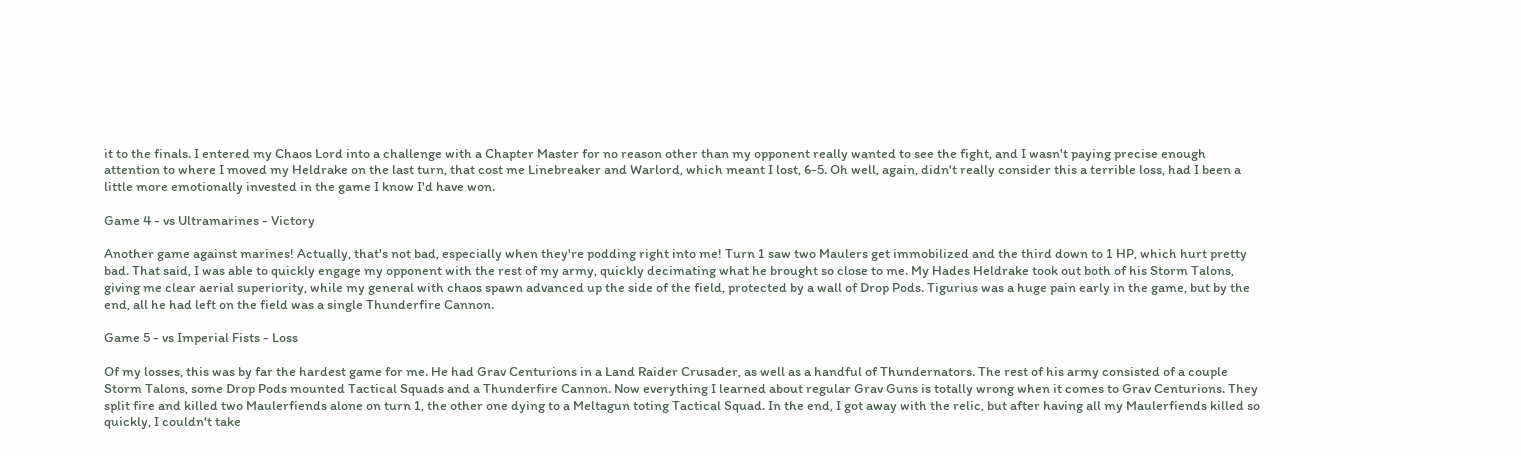it to the finals. I entered my Chaos Lord into a challenge with a Chapter Master for no reason other than my opponent really wanted to see the fight, and I wasn't paying precise enough attention to where I moved my Heldrake on the last turn, that cost me Linebreaker and Warlord, which meant I lost, 6-5. Oh well, again, didn't really consider this a terrible loss, had I been a little more emotionally invested in the game I know I'd have won.

Game 4 - vs Ultramarines - Victory

Another game against marines! Actually, that's not bad, especially when they're podding right into me! Turn 1 saw two Maulers get immobilized and the third down to 1 HP, which hurt pretty bad. That said, I was able to quickly engage my opponent with the rest of my army, quickly decimating what he brought so close to me. My Hades Heldrake took out both of his Storm Talons, giving me clear aerial superiority, while my general with chaos spawn advanced up the side of the field, protected by a wall of Drop Pods. Tigurius was a huge pain early in the game, but by the end, all he had left on the field was a single Thunderfire Cannon.

Game 5 - vs Imperial Fists - Loss

Of my losses, this was by far the hardest game for me. He had Grav Centurions in a Land Raider Crusader, as well as a handful of Thundernators. The rest of his army consisted of a couple Storm Talons, some Drop Pods mounted Tactical Squads and a Thunderfire Cannon. Now everything I learned about regular Grav Guns is totally wrong when it comes to Grav Centurions. They split fire and killed two Maulerfiends alone on turn 1, the other one dying to a Meltagun toting Tactical Squad. In the end, I got away with the relic, but after having all my Maulerfiends killed so quickly, I couldn't take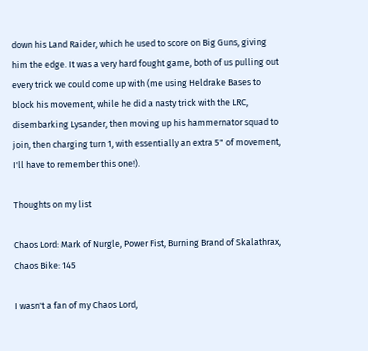down his Land Raider, which he used to score on Big Guns, giving him the edge. It was a very hard fought game, both of us pulling out every trick we could come up with (me using Heldrake Bases to block his movement, while he did a nasty trick with the LRC, disembarking Lysander, then moving up his hammernator squad to join, then charging turn 1, with essentially an extra 5" of movement, I'll have to remember this one!).

Thoughts on my list

Chaos Lord: Mark of Nurgle, Power Fist, Burning Brand of Skalathrax, Chaos Bike: 145

I wasn't a fan of my Chaos Lord,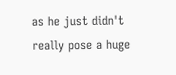as he just didn't really pose a huge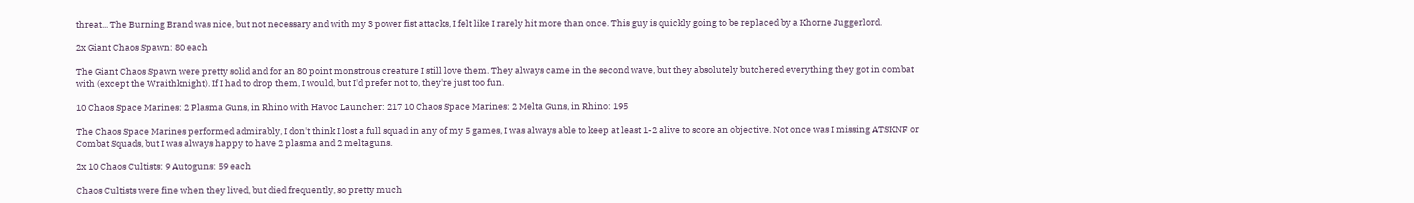threat... The Burning Brand was nice, but not necessary and with my 3 power fist attacks, I felt like I rarely hit more than once. This guy is quickly going to be replaced by a Khorne Juggerlord.

2x Giant Chaos Spawn: 80 each

The Giant Chaos Spawn were pretty solid and for an 80 point monstrous creature I still love them. They always came in the second wave, but they absolutely butchered everything they got in combat with (except the Wraithknight). If I had to drop them, I would, but I'd prefer not to, they're just too fun.

10 Chaos Space Marines: 2 Plasma Guns, in Rhino with Havoc Launcher: 217 10 Chaos Space Marines: 2 Melta Guns, in Rhino: 195

The Chaos Space Marines performed admirably, I don't think I lost a full squad in any of my 5 games, I was always able to keep at least 1-2 alive to score an objective. Not once was I missing ATSKNF or Combat Squads, but I was always happy to have 2 plasma and 2 meltaguns.

2x 10 Chaos Cultists: 9 Autoguns: 59 each

Chaos Cultists were fine when they lived, but died frequently, so pretty much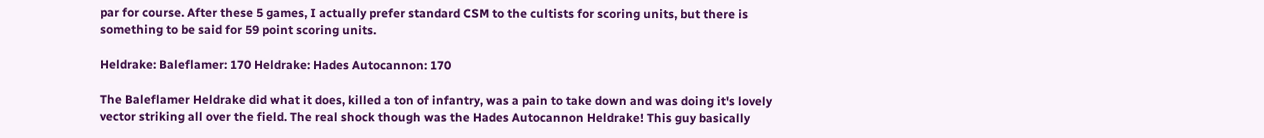par for course. After these 5 games, I actually prefer standard CSM to the cultists for scoring units, but there is something to be said for 59 point scoring units.

Heldrake: Baleflamer: 170 Heldrake: Hades Autocannon: 170

The Baleflamer Heldrake did what it does, killed a ton of infantry, was a pain to take down and was doing it's lovely vector striking all over the field. The real shock though was the Hades Autocannon Heldrake! This guy basically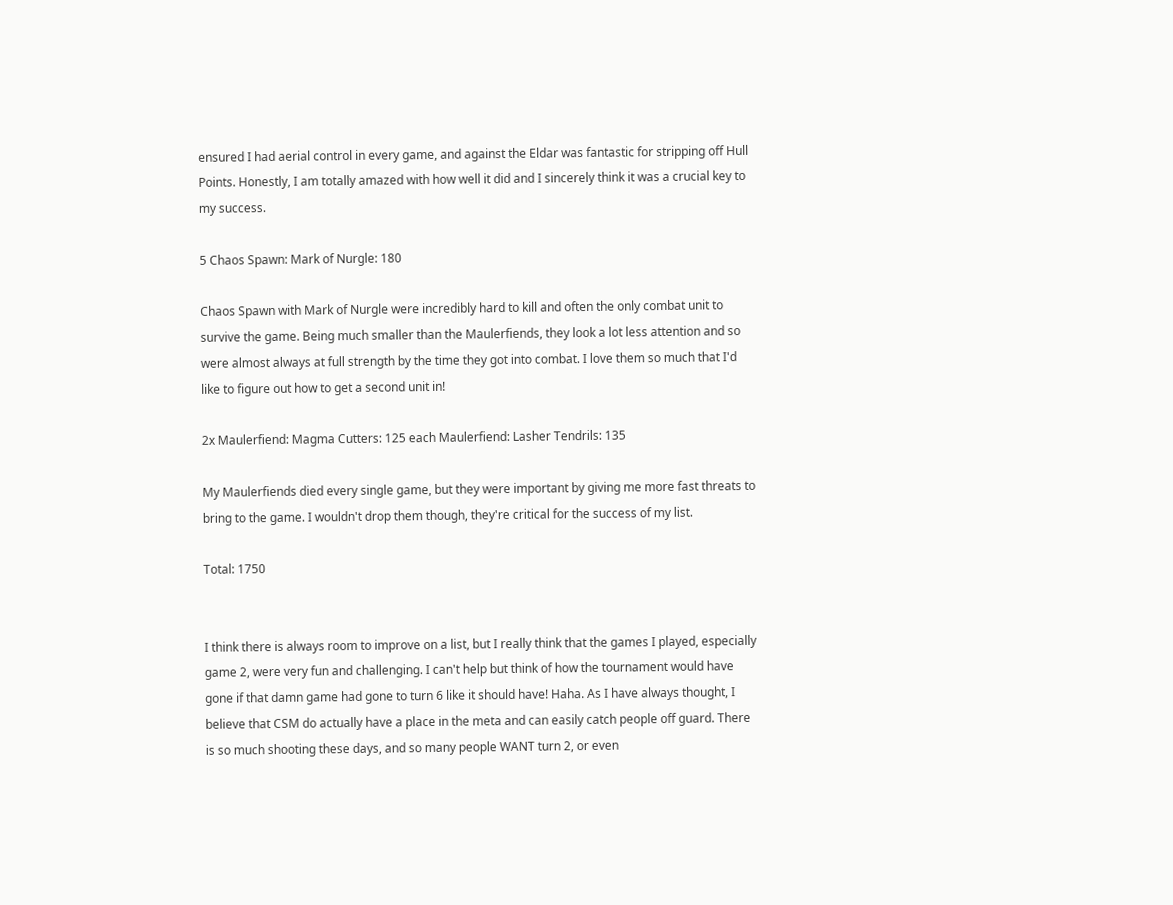ensured I had aerial control in every game, and against the Eldar was fantastic for stripping off Hull Points. Honestly, I am totally amazed with how well it did and I sincerely think it was a crucial key to my success.

5 Chaos Spawn: Mark of Nurgle: 180

Chaos Spawn with Mark of Nurgle were incredibly hard to kill and often the only combat unit to survive the game. Being much smaller than the Maulerfiends, they look a lot less attention and so were almost always at full strength by the time they got into combat. I love them so much that I'd like to figure out how to get a second unit in!

2x Maulerfiend: Magma Cutters: 125 each Maulerfiend: Lasher Tendrils: 135

My Maulerfiends died every single game, but they were important by giving me more fast threats to bring to the game. I wouldn't drop them though, they're critical for the success of my list.

Total: 1750


I think there is always room to improve on a list, but I really think that the games I played, especially game 2, were very fun and challenging. I can't help but think of how the tournament would have gone if that damn game had gone to turn 6 like it should have! Haha. As I have always thought, I believe that CSM do actually have a place in the meta and can easily catch people off guard. There is so much shooting these days, and so many people WANT turn 2, or even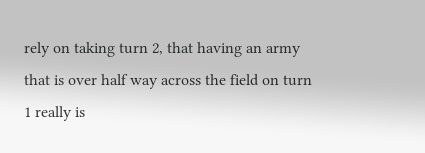rely on taking turn 2, that having an army that is over half way across the field on turn 1 really is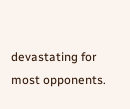devastating for most opponents.